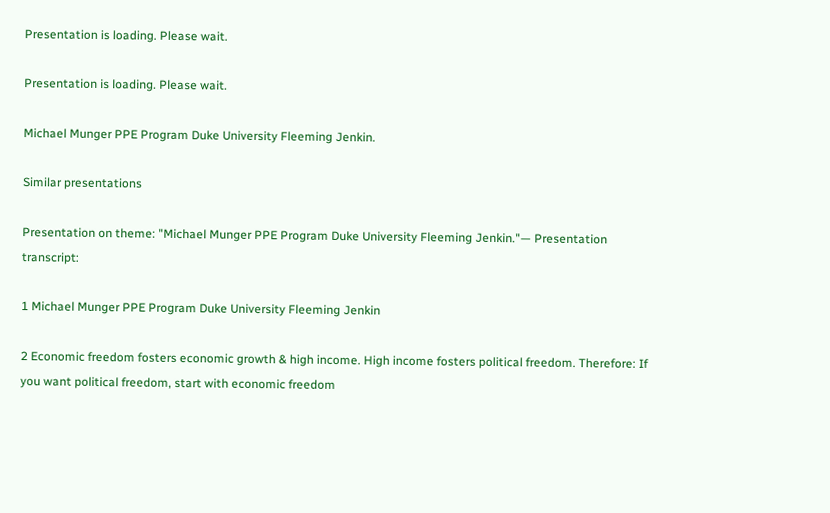Presentation is loading. Please wait.

Presentation is loading. Please wait.

Michael Munger PPE Program Duke University Fleeming Jenkin.

Similar presentations

Presentation on theme: "Michael Munger PPE Program Duke University Fleeming Jenkin."— Presentation transcript:

1 Michael Munger PPE Program Duke University Fleeming Jenkin

2 Economic freedom fosters economic growth & high income. High income fosters political freedom. Therefore: If you want political freedom, start with economic freedom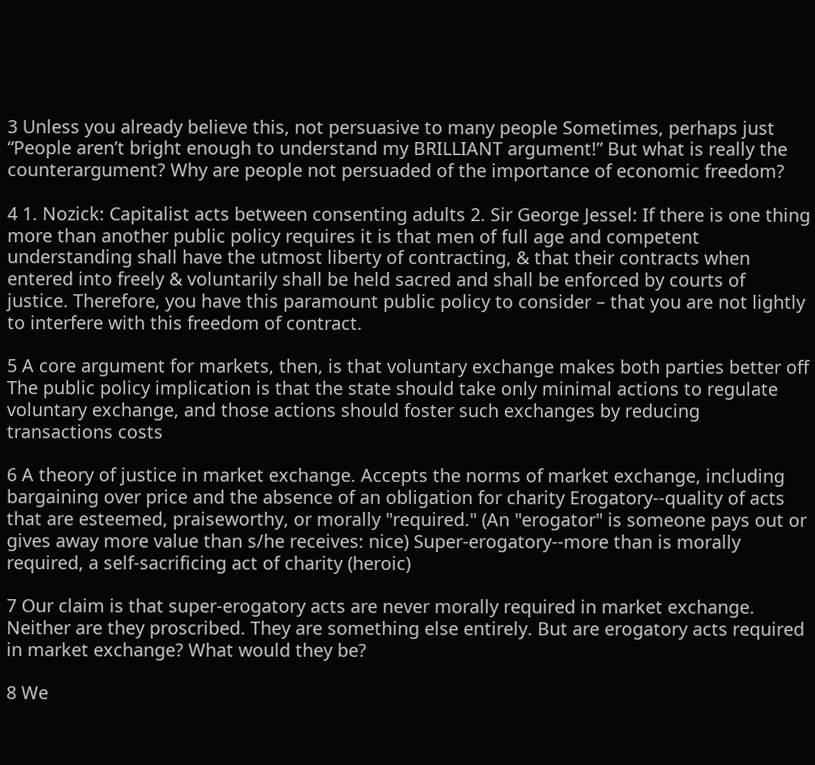3 Unless you already believe this, not persuasive to many people Sometimes, perhaps just “People aren’t bright enough to understand my BRILLIANT argument!” But what is really the counterargument? Why are people not persuaded of the importance of economic freedom?

4 1. Nozick: Capitalist acts between consenting adults 2. Sir George Jessel: If there is one thing more than another public policy requires it is that men of full age and competent understanding shall have the utmost liberty of contracting, & that their contracts when entered into freely & voluntarily shall be held sacred and shall be enforced by courts of justice. Therefore, you have this paramount public policy to consider – that you are not lightly to interfere with this freedom of contract.

5 A core argument for markets, then, is that voluntary exchange makes both parties better off The public policy implication is that the state should take only minimal actions to regulate voluntary exchange, and those actions should foster such exchanges by reducing transactions costs

6 A theory of justice in market exchange. Accepts the norms of market exchange, including bargaining over price and the absence of an obligation for charity Erogatory--quality of acts that are esteemed, praiseworthy, or morally "required." (An "erogator" is someone pays out or gives away more value than s/he receives: nice) Super-erogatory--more than is morally required, a self-sacrificing act of charity (heroic)

7 Our claim is that super-erogatory acts are never morally required in market exchange. Neither are they proscribed. They are something else entirely. But are erogatory acts required in market exchange? What would they be?

8 We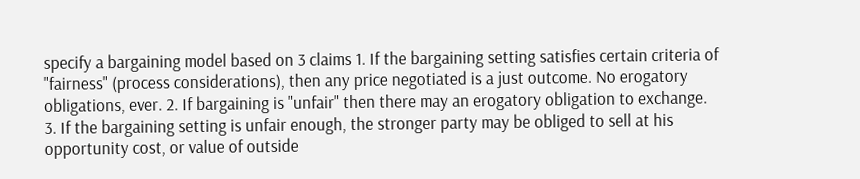specify a bargaining model based on 3 claims 1. If the bargaining setting satisfies certain criteria of "fairness" (process considerations), then any price negotiated is a just outcome. No erogatory obligations, ever. 2. If bargaining is "unfair" then there may an erogatory obligation to exchange. 3. If the bargaining setting is unfair enough, the stronger party may be obliged to sell at his opportunity cost, or value of outside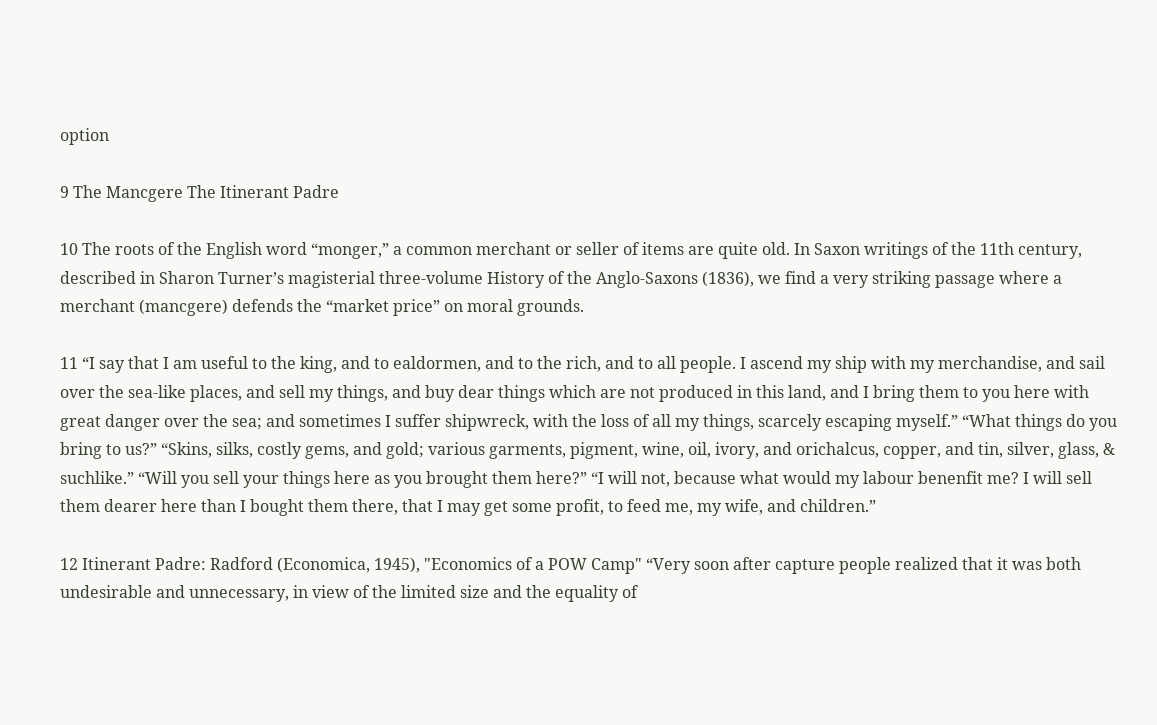option

9 The Mancgere The Itinerant Padre

10 The roots of the English word “monger,” a common merchant or seller of items are quite old. In Saxon writings of the 11th century, described in Sharon Turner’s magisterial three-volume History of the Anglo-Saxons (1836), we find a very striking passage where a merchant (mancgere) defends the “market price” on moral grounds.

11 “I say that I am useful to the king, and to ealdormen, and to the rich, and to all people. I ascend my ship with my merchandise, and sail over the sea-like places, and sell my things, and buy dear things which are not produced in this land, and I bring them to you here with great danger over the sea; and sometimes I suffer shipwreck, with the loss of all my things, scarcely escaping myself.” “What things do you bring to us?” “Skins, silks, costly gems, and gold; various garments, pigment, wine, oil, ivory, and orichalcus, copper, and tin, silver, glass, & suchlike.” “Will you sell your things here as you brought them here?” “I will not, because what would my labour benenfit me? I will sell them dearer here than I bought them there, that I may get some profit, to feed me, my wife, and children.”

12 Itinerant Padre: Radford (Economica, 1945), "Economics of a POW Camp" “Very soon after capture people realized that it was both undesirable and unnecessary, in view of the limited size and the equality of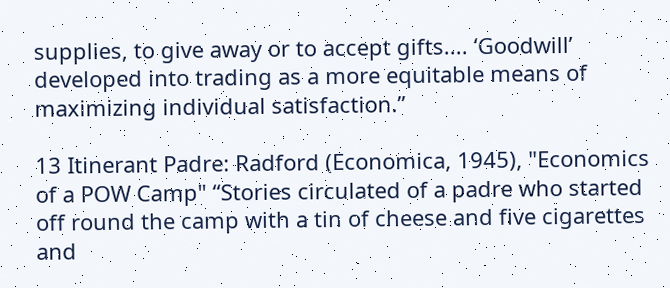supplies, to give away or to accept gifts.... ‘Goodwill’ developed into trading as a more equitable means of maximizing individual satisfaction.”

13 Itinerant Padre: Radford (Economica, 1945), "Economics of a POW Camp" “Stories circulated of a padre who started off round the camp with a tin of cheese and five cigarettes and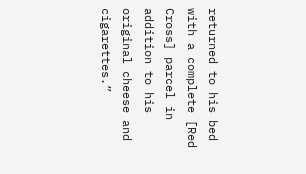returned to his bed with a complete [Red Cross] parcel in addition to his original cheese and cigarettes.”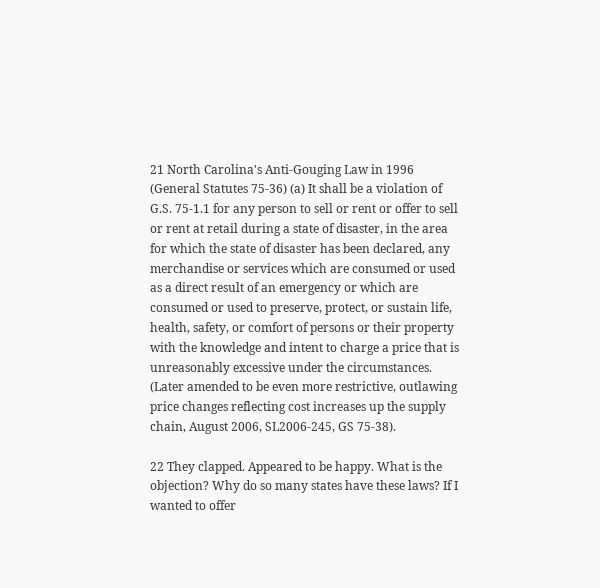21 North Carolina's Anti-Gouging Law in 1996 (General Statutes 75-36) (a) It shall be a violation of G.S. 75-1.1 for any person to sell or rent or offer to sell or rent at retail during a state of disaster, in the area for which the state of disaster has been declared, any merchandise or services which are consumed or used as a direct result of an emergency or which are consumed or used to preserve, protect, or sustain life, health, safety, or comfort of persons or their property with the knowledge and intent to charge a price that is unreasonably excessive under the circumstances. (Later amended to be even more restrictive, outlawing price changes reflecting cost increases up the supply chain, August 2006, SL2006-245, GS 75-38).

22 They clapped. Appeared to be happy. What is the objection? Why do so many states have these laws? If I wanted to offer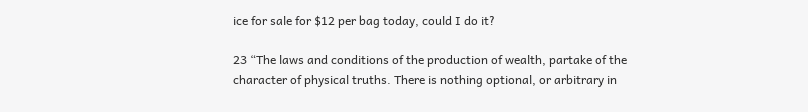ice for sale for $12 per bag today, could I do it?

23 “The laws and conditions of the production of wealth, partake of the character of physical truths. There is nothing optional, or arbitrary in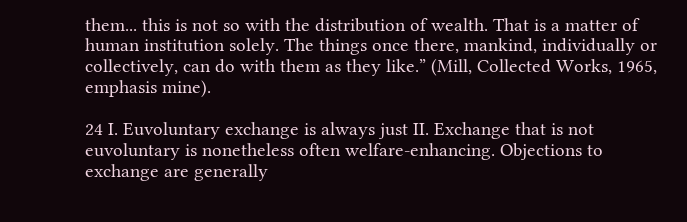them... this is not so with the distribution of wealth. That is a matter of human institution solely. The things once there, mankind, individually or collectively, can do with them as they like.” (Mill, Collected Works, 1965, emphasis mine).

24 I. Euvoluntary exchange is always just II. Exchange that is not euvoluntary is nonetheless often welfare-enhancing. Objections to exchange are generally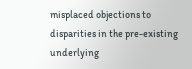misplaced objections to disparities in the pre-existing underlying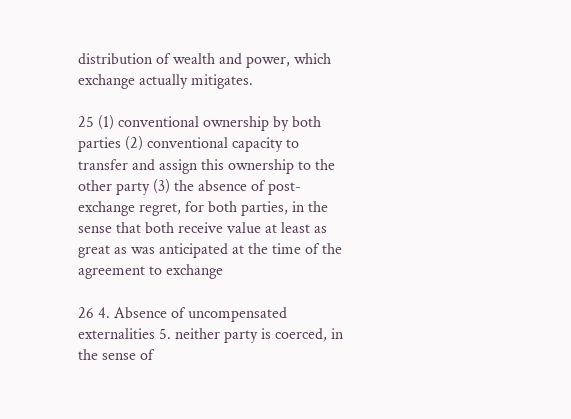distribution of wealth and power, which exchange actually mitigates.

25 (1) conventional ownership by both parties (2) conventional capacity to transfer and assign this ownership to the other party (3) the absence of post-exchange regret, for both parties, in the sense that both receive value at least as great as was anticipated at the time of the agreement to exchange

26 4. Absence of uncompensated externalities 5. neither party is coerced, in the sense of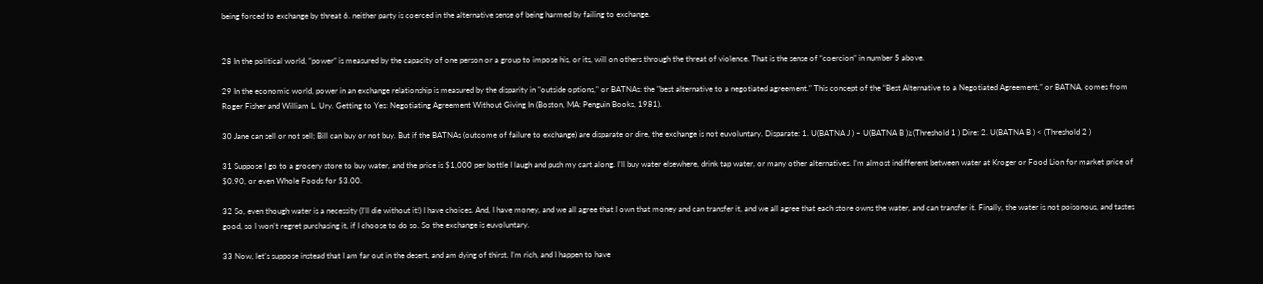being forced to exchange by threat 6. neither party is coerced in the alternative sense of being harmed by failing to exchange.


28 In the political world, “power” is measured by the capacity of one person or a group to impose his, or its, will on others through the threat of violence. That is the sense of “coercion” in number 5 above.

29 In the economic world, power in an exchange relationship is measured by the disparity in "outside options," or BATNAs: the "best alternative to a negotiated agreement." This concept of the “Best Alternative to a Negotiated Agreement,” or BATNA, comes from Roger Fisher and William L. Ury. Getting to Yes: Negotiating Agreement Without Giving In (Boston, MA: Penguin Books, 1981).

30 Jane can sell or not sell; Bill can buy or not buy. But if the BATNAs (outcome of failure to exchange) are disparate or dire, the exchange is not euvoluntary. Disparate: 1. U(BATNA J ) – U(BATNA B )≥(Threshold 1 ) Dire: 2. U(BATNA B ) < (Threshold 2 )

31 Suppose I go to a grocery store to buy water, and the price is $1,000 per bottle I laugh and push my cart along. I’ll buy water elsewhere, drink tap water, or many other alternatives. I’m almost indifferent between water at Kroger or Food Lion for market price of $0.90, or even Whole Foods for $3.00.

32 So, even though water is a necessity (I’ll die without it!) I have choices. And, I have money, and we all agree that I own that money and can transfer it, and we all agree that each store owns the water, and can transfer it. Finally, the water is not poisonous, and tastes good, so I won’t regret purchasing it, if I choose to do so. So the exchange is euvoluntary.

33 Now, let’s suppose instead that I am far out in the desert, and am dying of thirst. I’m rich, and I happen to have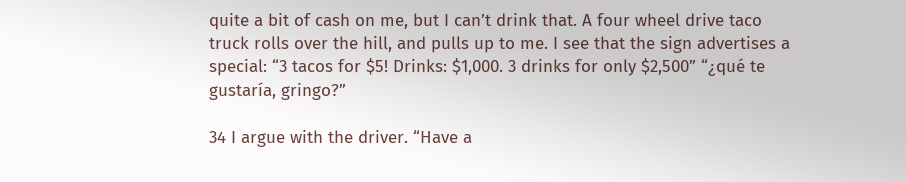quite a bit of cash on me, but I can’t drink that. A four wheel drive taco truck rolls over the hill, and pulls up to me. I see that the sign advertises a special: “3 tacos for $5! Drinks: $1,000. 3 drinks for only $2,500” “¿qué te gustaría, gringo?”

34 I argue with the driver. “Have a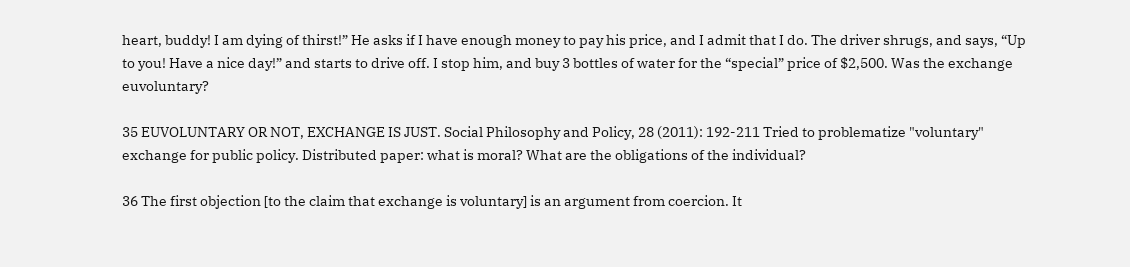heart, buddy! I am dying of thirst!” He asks if I have enough money to pay his price, and I admit that I do. The driver shrugs, and says, “Up to you! Have a nice day!” and starts to drive off. I stop him, and buy 3 bottles of water for the “special” price of $2,500. Was the exchange euvoluntary?

35 EUVOLUNTARY OR NOT, EXCHANGE IS JUST. Social Philosophy and Policy, 28 (2011): 192-211 Tried to problematize "voluntary" exchange for public policy. Distributed paper: what is moral? What are the obligations of the individual?

36 The first objection [to the claim that exchange is voluntary] is an argument from coercion. It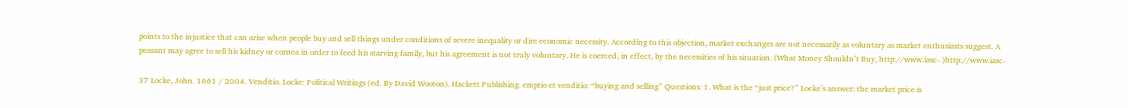points to the injustice that can arise when people buy and sell things under conditions of severe inequality or dire economic necessity. According to this objection, market exchanges are not necessarily as voluntary as market enthusiasts suggest. A peasant may agree to sell his kidney or cornea in order to feed his starving family, but his agreement is not truly voluntary. He is coerced, in effect, by the necessities of his situation. (What Money Shouldn’t Buy, http://www.iasc- )http://www.iasc-

37 Locke, John. 1661 / 2004. Venditio. Locke: Political Writings (ed. By David Wooton). Hackett Publishing. emptio et venditio: “buying and selling” Questions: 1. What is the “just price?” Locke’s answer: the market price is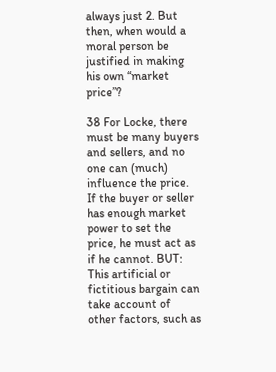always just 2. But then, when would a moral person be justified in making his own “market price”?

38 For Locke, there must be many buyers and sellers, and no one can (much) influence the price. If the buyer or seller has enough market power to set the price, he must act as if he cannot. BUT: This artificial or fictitious bargain can take account of other factors, such as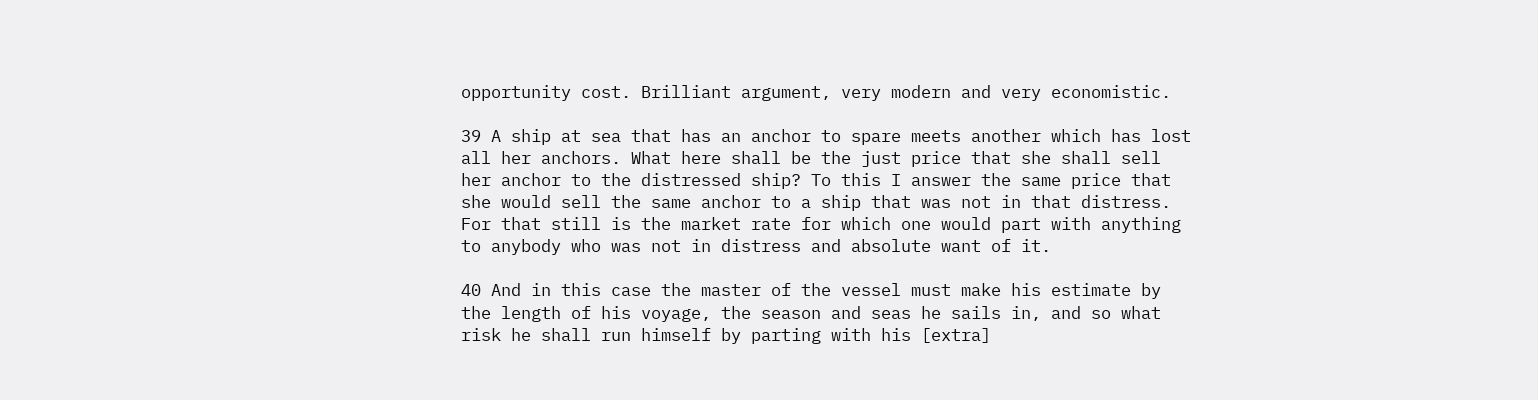opportunity cost. Brilliant argument, very modern and very economistic.

39 A ship at sea that has an anchor to spare meets another which has lost all her anchors. What here shall be the just price that she shall sell her anchor to the distressed ship? To this I answer the same price that she would sell the same anchor to a ship that was not in that distress. For that still is the market rate for which one would part with anything to anybody who was not in distress and absolute want of it.

40 And in this case the master of the vessel must make his estimate by the length of his voyage, the season and seas he sails in, and so what risk he shall run himself by parting with his [extra]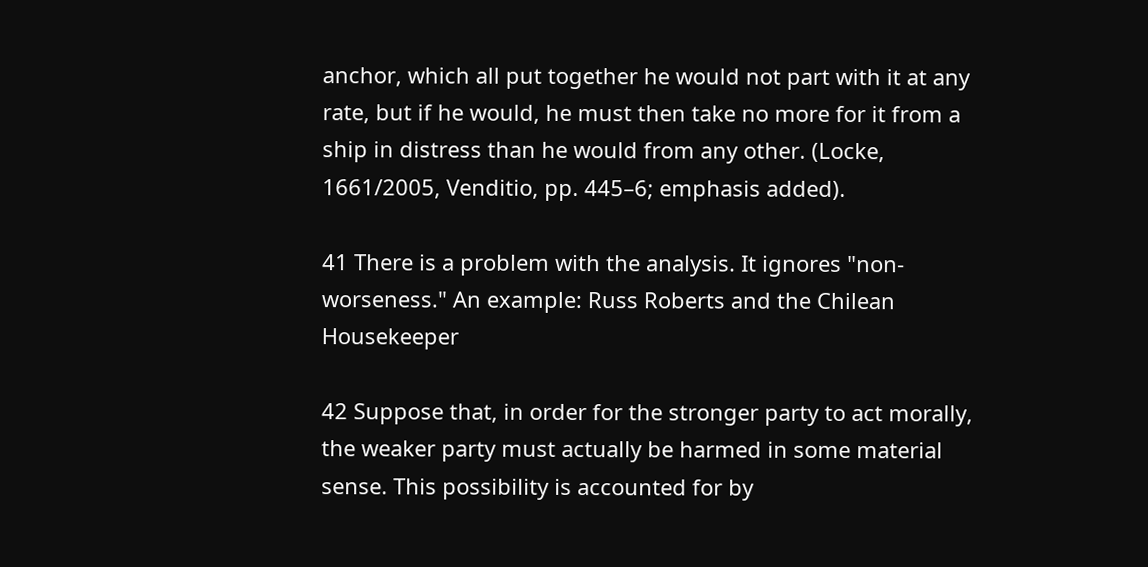anchor, which all put together he would not part with it at any rate, but if he would, he must then take no more for it from a ship in distress than he would from any other. (Locke, 1661/2005, Venditio, pp. 445–6; emphasis added).

41 There is a problem with the analysis. It ignores "non-worseness." An example: Russ Roberts and the Chilean Housekeeper

42 Suppose that, in order for the stronger party to act morally, the weaker party must actually be harmed in some material sense. This possibility is accounted for by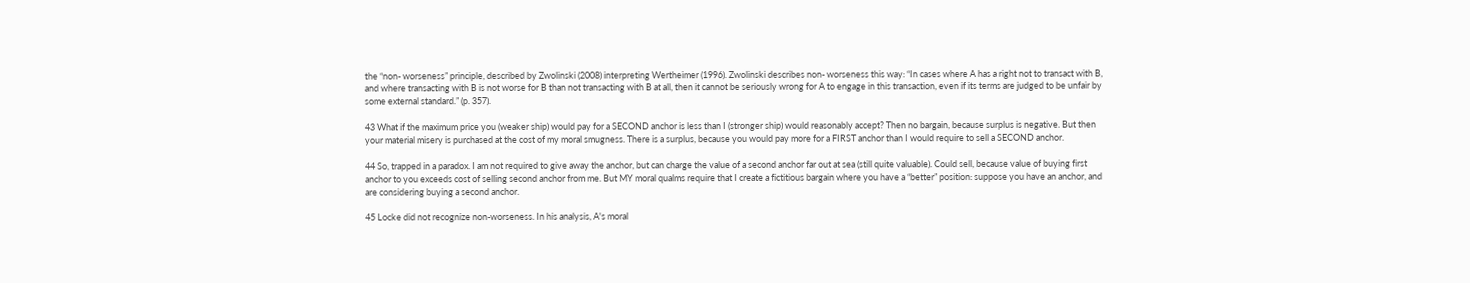the “non- worseness” principle, described by Zwolinski (2008) interpreting Wertheimer (1996). Zwolinski describes non- worseness this way: “In cases where A has a right not to transact with B, and where transacting with B is not worse for B than not transacting with B at all, then it cannot be seriously wrong for A to engage in this transaction, even if its terms are judged to be unfair by some external standard.” (p. 357).

43 What if the maximum price you (weaker ship) would pay for a SECOND anchor is less than I (stronger ship) would reasonably accept? Then no bargain, because surplus is negative. But then your material misery is purchased at the cost of my moral smugness. There is a surplus, because you would pay more for a FIRST anchor than I would require to sell a SECOND anchor.

44 So, trapped in a paradox. I am not required to give away the anchor, but can charge the value of a second anchor far out at sea (still quite valuable). Could sell, because value of buying first anchor to you exceeds cost of selling second anchor from me. But MY moral qualms require that I create a fictitious bargain where you have a “better” position: suppose you have an anchor, and are considering buying a second anchor.

45 Locke did not recognize non-worseness. In his analysis, A's moral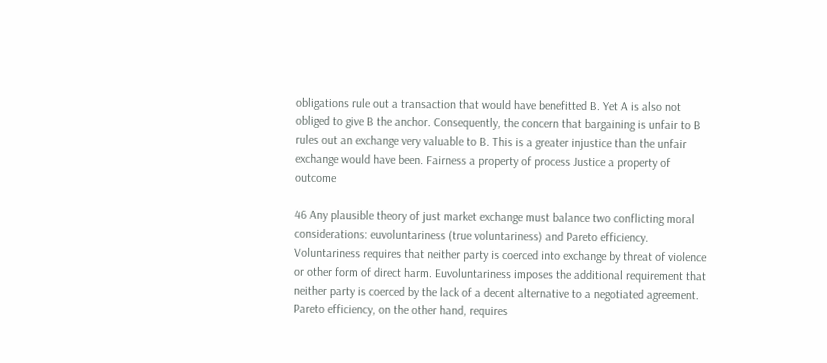obligations rule out a transaction that would have benefitted B. Yet A is also not obliged to give B the anchor. Consequently, the concern that bargaining is unfair to B rules out an exchange very valuable to B. This is a greater injustice than the unfair exchange would have been. Fairness a property of process Justice a property of outcome

46 Any plausible theory of just market exchange must balance two conflicting moral considerations: euvoluntariness (true voluntariness) and Pareto efficiency. Voluntariness requires that neither party is coerced into exchange by threat of violence or other form of direct harm. Euvoluntariness imposes the additional requirement that neither party is coerced by the lack of a decent alternative to a negotiated agreement. Pareto efficiency, on the other hand, requires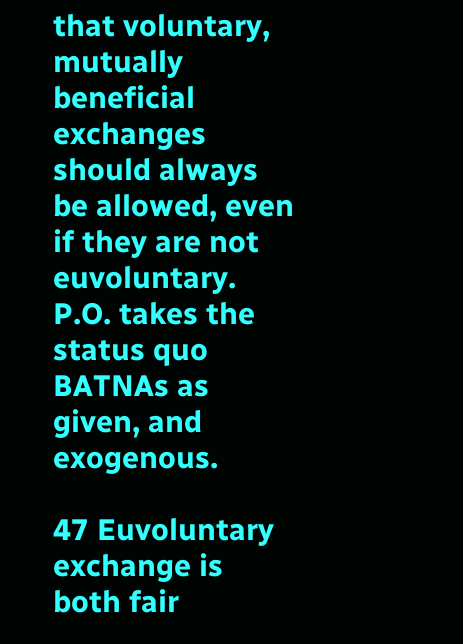that voluntary, mutually beneficial exchanges should always be allowed, even if they are not euvoluntary. P.O. takes the status quo BATNAs as given, and exogenous.

47 Euvoluntary exchange is both fair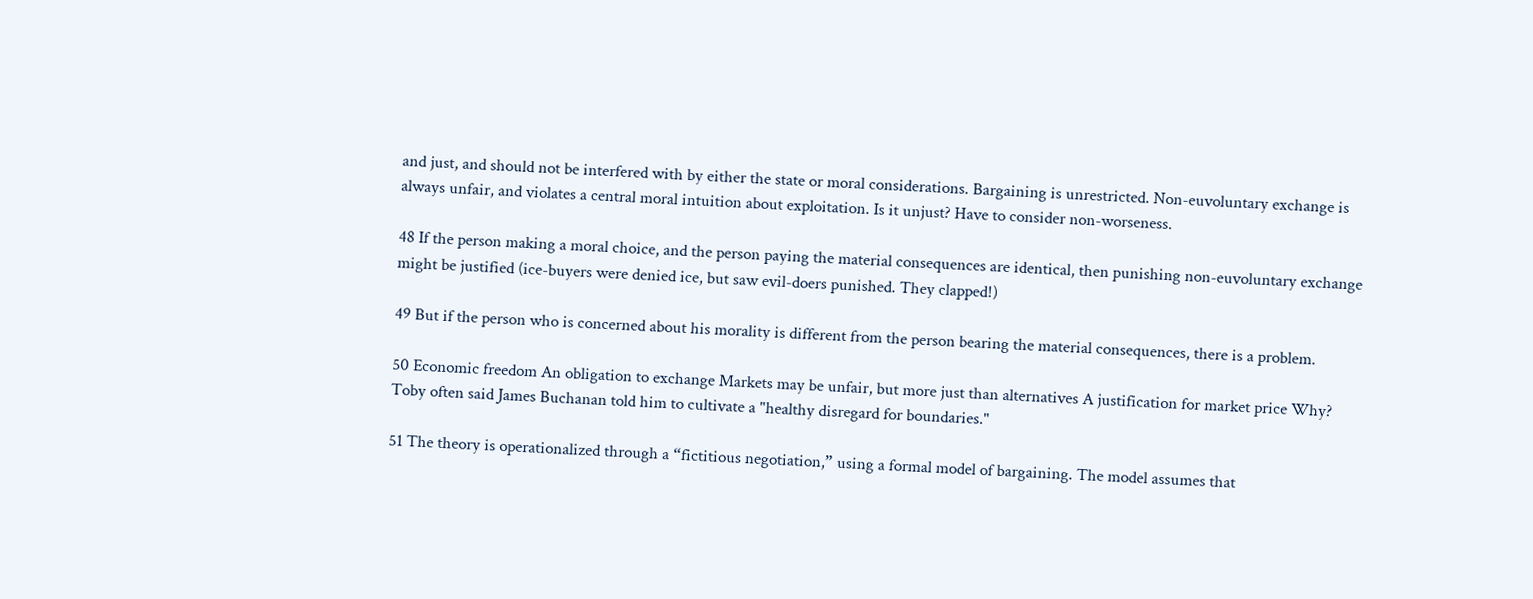and just, and should not be interfered with by either the state or moral considerations. Bargaining is unrestricted. Non-euvoluntary exchange is always unfair, and violates a central moral intuition about exploitation. Is it unjust? Have to consider non-worseness.

48 If the person making a moral choice, and the person paying the material consequences are identical, then punishing non-euvoluntary exchange might be justified (ice-buyers were denied ice, but saw evil-doers punished. They clapped!)

49 But if the person who is concerned about his morality is different from the person bearing the material consequences, there is a problem.

50 Economic freedom An obligation to exchange Markets may be unfair, but more just than alternatives A justification for market price Why? Toby often said James Buchanan told him to cultivate a "healthy disregard for boundaries."

51 The theory is operationalized through a “fictitious negotiation,” using a formal model of bargaining. The model assumes that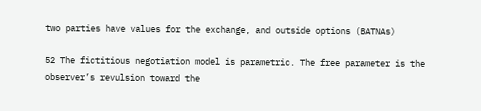two parties have values for the exchange, and outside options (BATNAs)

52 The fictitious negotiation model is parametric. The free parameter is the observer’s revulsion toward the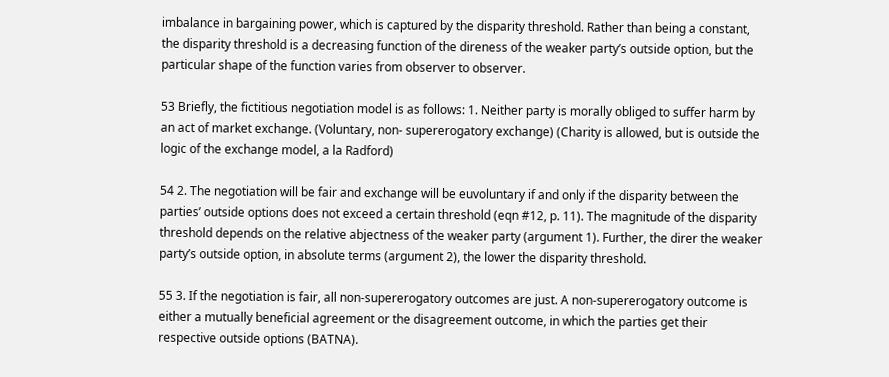imbalance in bargaining power, which is captured by the disparity threshold. Rather than being a constant, the disparity threshold is a decreasing function of the direness of the weaker party’s outside option, but the particular shape of the function varies from observer to observer.

53 Briefly, the fictitious negotiation model is as follows: 1. Neither party is morally obliged to suffer harm by an act of market exchange. (Voluntary, non- supererogatory exchange) (Charity is allowed, but is outside the logic of the exchange model, a la Radford)

54 2. The negotiation will be fair and exchange will be euvoluntary if and only if the disparity between the parties’ outside options does not exceed a certain threshold (eqn #12, p. 11). The magnitude of the disparity threshold depends on the relative abjectness of the weaker party (argument 1). Further, the direr the weaker party’s outside option, in absolute terms (argument 2), the lower the disparity threshold.

55 3. If the negotiation is fair, all non-supererogatory outcomes are just. A non-supererogatory outcome is either a mutually beneficial agreement or the disagreement outcome, in which the parties get their respective outside options (BATNA).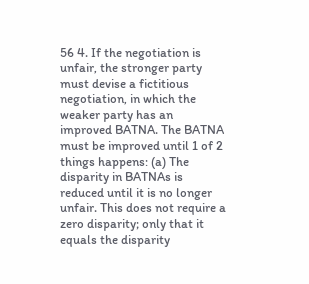56 4. If the negotiation is unfair, the stronger party must devise a fictitious negotiation, in which the weaker party has an improved BATNA. The BATNA must be improved until 1 of 2 things happens: (a) The disparity in BATNAs is reduced until it is no longer unfair. This does not require a zero disparity; only that it equals the disparity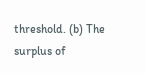threshold. (b) The surplus of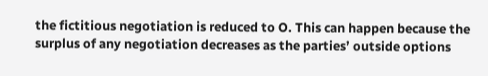the fictitious negotiation is reduced to O. This can happen because the surplus of any negotiation decreases as the parties’ outside options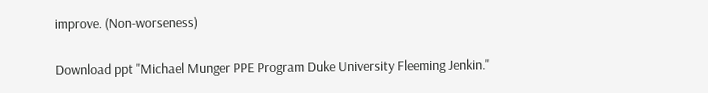improve. (Non-worseness)

Download ppt "Michael Munger PPE Program Duke University Fleeming Jenkin."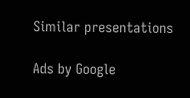Similar presentations

Ads by Google